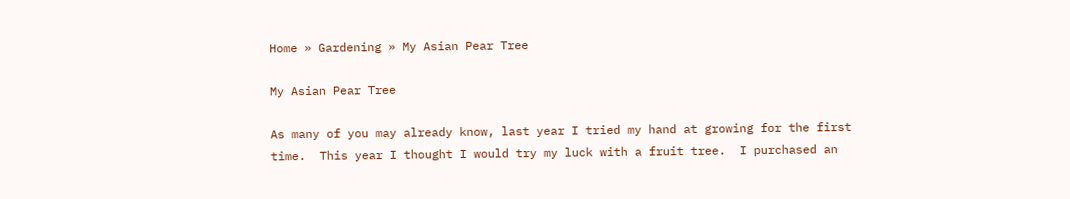Home » Gardening » My Asian Pear Tree

My Asian Pear Tree

As many of you may already know, last year I tried my hand at growing for the first time.  This year I thought I would try my luck with a fruit tree.  I purchased an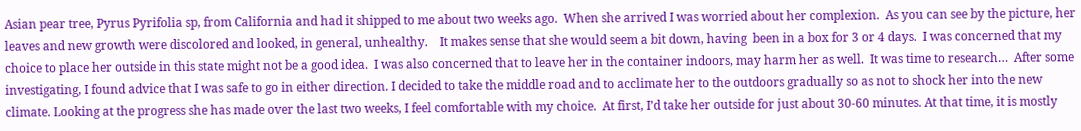Asian pear tree, Pyrus Pyrifolia sp, from California and had it shipped to me about two weeks ago.  When she arrived I was worried about her complexion.  As you can see by the picture, her leaves and new growth were discolored and looked, in general, unhealthy.    It makes sense that she would seem a bit down, having  been in a box for 3 or 4 days.  I was concerned that my choice to place her outside in this state might not be a good idea.  I was also concerned that to leave her in the container indoors, may harm her as well.  It was time to research…  After some investigating, I found advice that I was safe to go in either direction. I decided to take the middle road and to acclimate her to the outdoors gradually so as not to shock her into the new climate. Looking at the progress she has made over the last two weeks, I feel comfortable with my choice.  At first, I’d take her outside for just about 30-60 minutes. At that time, it is mostly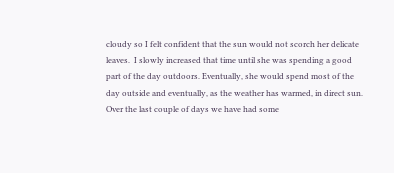cloudy so I felt confident that the sun would not scorch her delicate leaves.  I slowly increased that time until she was spending a good part of the day outdoors. Eventually, she would spend most of the day outside and eventually, as the weather has warmed, in direct sun.  Over the last couple of days we have had some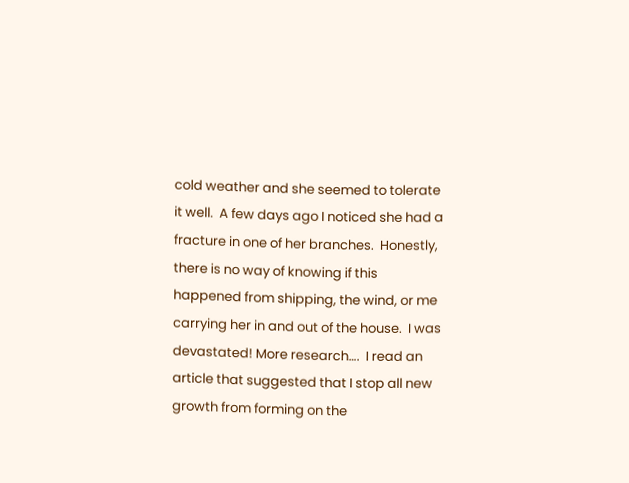cold weather and she seemed to tolerate it well.  A few days ago I noticed she had a fracture in one of her branches.  Honestly, there is no way of knowing if this happened from shipping, the wind, or me carrying her in and out of the house.  I was devastated! More research….  I read an article that suggested that I stop all new growth from forming on the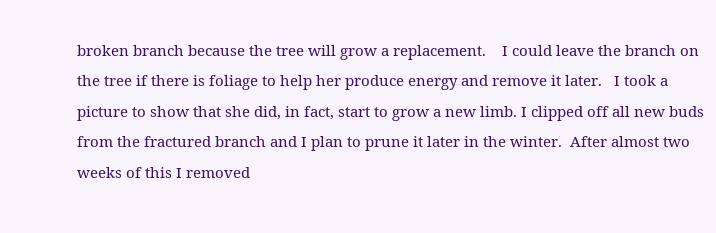broken branch because the tree will grow a replacement.    I could leave the branch on the tree if there is foliage to help her produce energy and remove it later.   I took a picture to show that she did, in fact, start to grow a new limb. I clipped off all new buds from the fractured branch and I plan to prune it later in the winter.  After almost two weeks of this I removed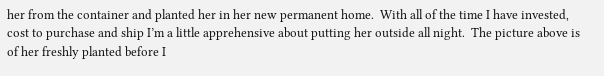her from the container and planted her in her new permanent home.  With all of the time I have invested, cost to purchase and ship I’m a little apprehensive about putting her outside all night.  The picture above is of her freshly planted before I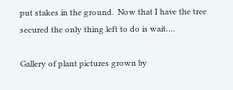put stakes in the ground.  Now that I have the tree secured the only thing left to do is wait….

Gallery of plant pictures grown by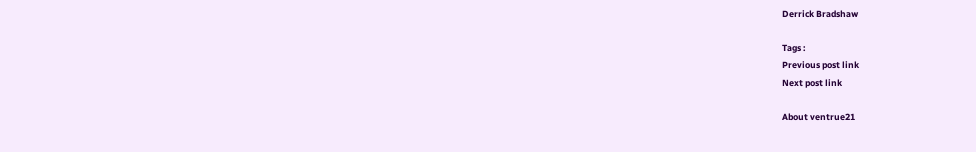Derrick Bradshaw

Tags :
Previous post link
Next post link

About ventrue21